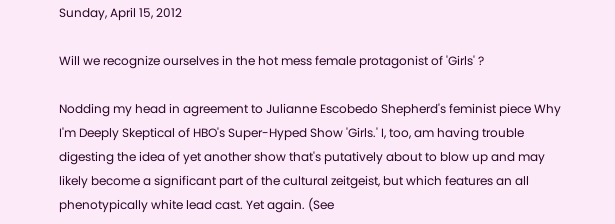Sunday, April 15, 2012

Will we recognize ourselves in the hot mess female protagonist of 'Girls' ?

Nodding my head in agreement to Julianne Escobedo Shepherd's feminist piece Why I'm Deeply Skeptical of HBO's Super-Hyped Show 'Girls.' I, too, am having trouble digesting the idea of yet another show that's putatively about to blow up and may likely become a significant part of the cultural zeitgeist, but which features an all phenotypically white lead cast. Yet again. (See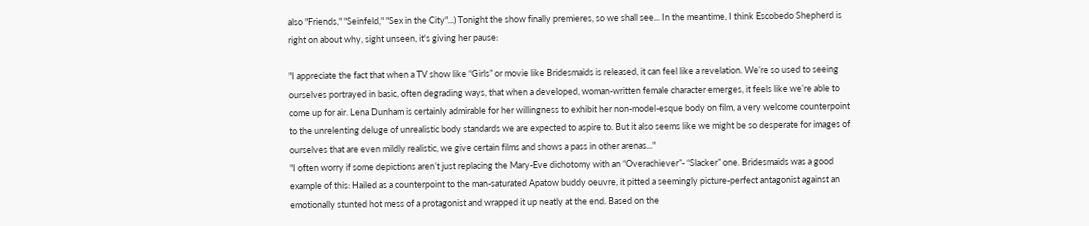also "Friends," "Seinfeld," "Sex in the City"...) Tonight the show finally premieres, so we shall see... In the meantime, I think Escobedo Shepherd is right on about why, sight unseen, it's giving her pause:

"I appreciate the fact that when a TV show like “Girls” or movie like Bridesmaids is released, it can feel like a revelation. We’re so used to seeing ourselves portrayed in basic, often degrading ways, that when a developed, woman-written female character emerges, it feels like we’re able to come up for air. Lena Dunham is certainly admirable for her willingness to exhibit her non-model-esque body on film, a very welcome counterpoint to the unrelenting deluge of unrealistic body standards we are expected to aspire to. But it also seems like we might be so desperate for images of ourselves that are even mildly realistic, we give certain films and shows a pass in other arenas..."
"I often worry if some depictions aren’t just replacing the Mary-Eve dichotomy with an “Overachiever”- “Slacker” one. Bridesmaids was a good example of this: Hailed as a counterpoint to the man-saturated Apatow buddy oeuvre, it pitted a seemingly picture-perfect antagonist against an emotionally stunted hot mess of a protagonist and wrapped it up neatly at the end. Based on the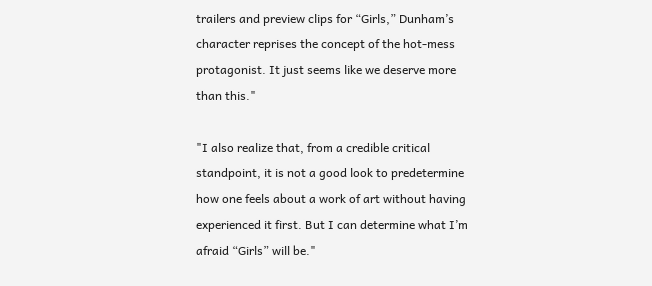trailers and preview clips for “Girls,” Dunham’s character reprises the concept of the hot-mess protagonist. It just seems like we deserve more than this."

"I also realize that, from a credible critical standpoint, it is not a good look to predetermine how one feels about a work of art without having experienced it first. But I can determine what I’m afraid “Girls” will be."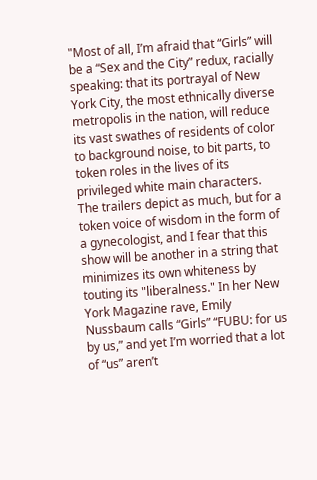"Most of all, I’m afraid that “Girls” will be a “Sex and the City” redux, racially speaking: that its portrayal of New York City, the most ethnically diverse metropolis in the nation, will reduce its vast swathes of residents of color to background noise, to bit parts, to token roles in the lives of its privileged white main characters. The trailers depict as much, but for a token voice of wisdom in the form of a gynecologist, and I fear that this show will be another in a string that minimizes its own whiteness by touting its "liberalness." In her New York Magazine rave, Emily Nussbaum calls “Girls” “FUBU: for us by us,” and yet I’m worried that a lot of “us” aren’t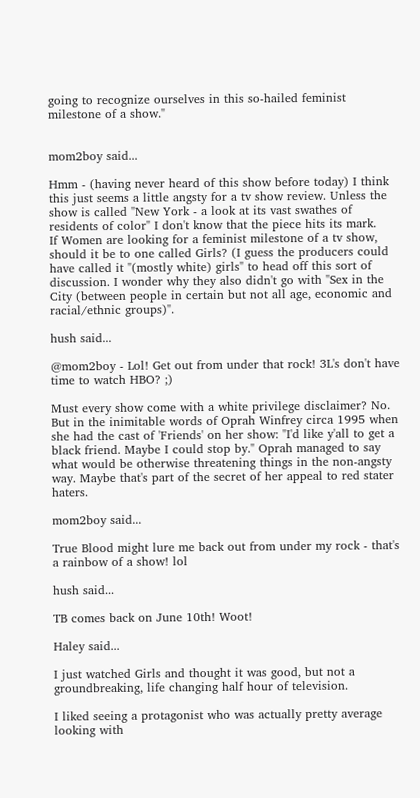going to recognize ourselves in this so-hailed feminist milestone of a show."


mom2boy said...

Hmm - (having never heard of this show before today) I think this just seems a little angsty for a tv show review. Unless the show is called "New York - a look at its vast swathes of residents of color" I don't know that the piece hits its mark.
If Women are looking for a feminist milestone of a tv show, should it be to one called Girls? (I guess the producers could have called it "(mostly white) girls" to head off this sort of discussion. I wonder why they also didn't go with "Sex in the City (between people in certain but not all age, economic and racial/ethnic groups)".

hush said...

@mom2boy - Lol! Get out from under that rock! 3L's don't have time to watch HBO? ;)

Must every show come with a white privilege disclaimer? No. But in the inimitable words of Oprah Winfrey circa 1995 when she had the cast of 'Friends' on her show: "I'd like y'all to get a black friend. Maybe I could stop by." Oprah managed to say what would be otherwise threatening things in the non-angsty way. Maybe that's part of the secret of her appeal to red stater haters.

mom2boy said...

True Blood might lure me back out from under my rock - that's a rainbow of a show! lol

hush said...

TB comes back on June 10th! Woot!

Haley said...

I just watched Girls and thought it was good, but not a groundbreaking, life changing half hour of television.

I liked seeing a protagonist who was actually pretty average looking with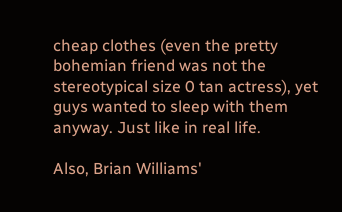cheap clothes (even the pretty bohemian friend was not the stereotypical size 0 tan actress), yet guys wanted to sleep with them anyway. Just like in real life.

Also, Brian Williams'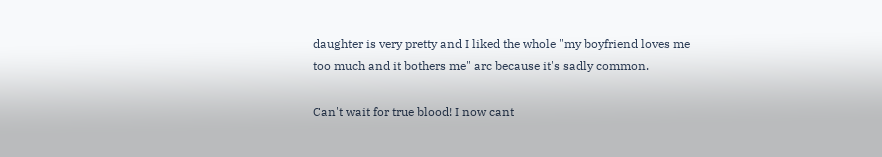daughter is very pretty and I liked the whole "my boyfriend loves me too much and it bothers me" arc because it's sadly common.

Can't wait for true blood! I now cant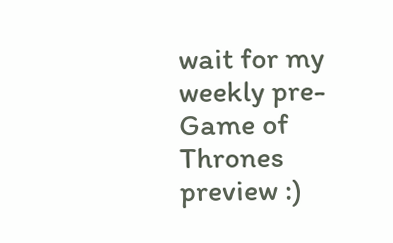wait for my weekly pre- Game of Thrones preview :)